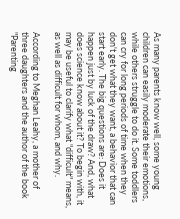As many parents know well, some young children can easily moderate their emotions, while others struggle to do it. Some toddlers can cry for long periods of time when they don't get what they want, a behavior that can start early. The big questions are: Does it happen just by luck of the draw? And, what does science know about it? To begin with, it may be useful to clarify what "difficult" means, as well as difficult for whom, and why.

According to Meghan Leahy, a mother of three daughters and the author of the book "Parenting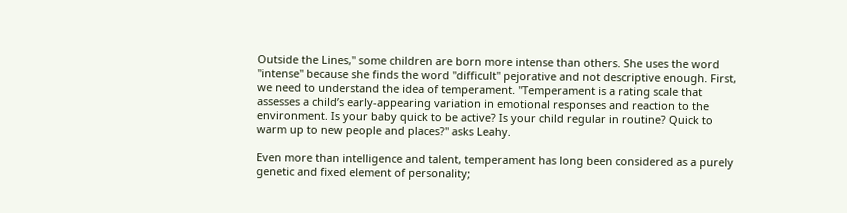Outside the Lines," some children are born more intense than others. She uses the word "intense" because she finds the word "difficult" pejorative and not descriptive enough. First, we need to understand the idea of temperament. "Temperament is a rating scale that assesses a child’s early-appearing variation in emotional responses and reaction to the environment. Is your baby quick to be active? Is your child regular in routine? Quick to warm up to new people and places?" asks Leahy.

Even more than intelligence and talent, temperament has long been considered as a purely genetic and fixed element of personality;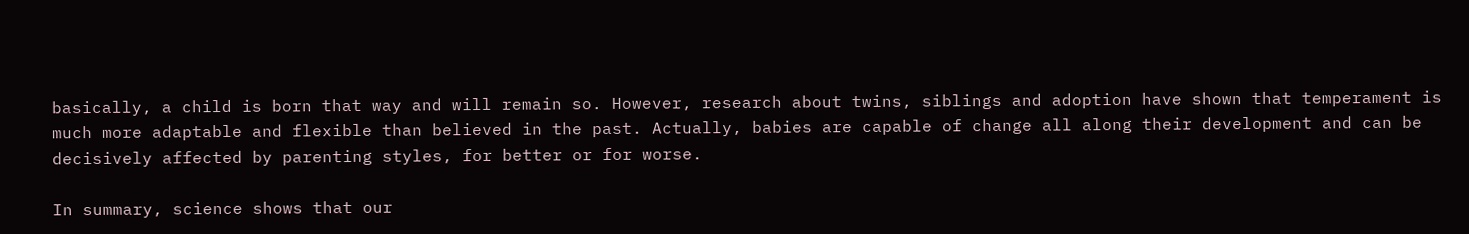basically, a child is born that way and will remain so. However, research about twins, siblings and adoption have shown that temperament is much more adaptable and flexible than believed in the past. Actually, babies are capable of change all along their development and can be decisively affected by parenting styles, for better or for worse.

In summary, science shows that our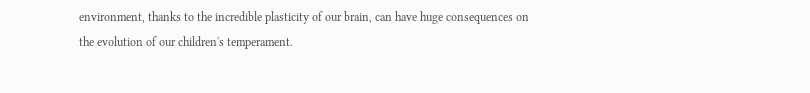environment, thanks to the incredible plasticity of our brain, can have huge consequences on the evolution of our children's temperament.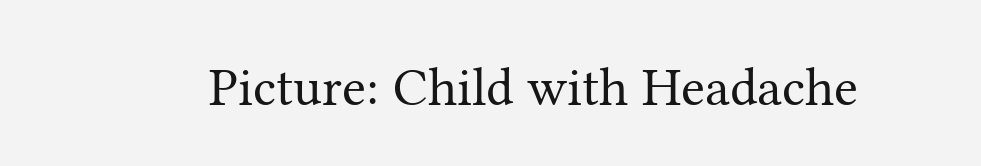Picture: Child with Headache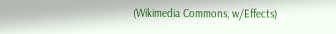(Wikimedia Commons, w/Effects)